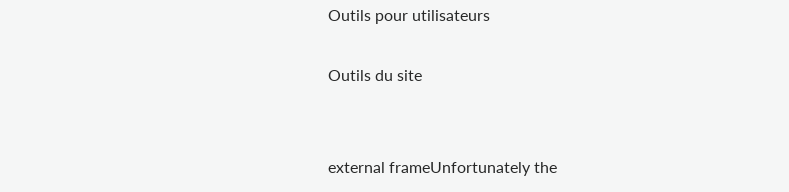Outils pour utilisateurs

Outils du site


external frameUnfortunately the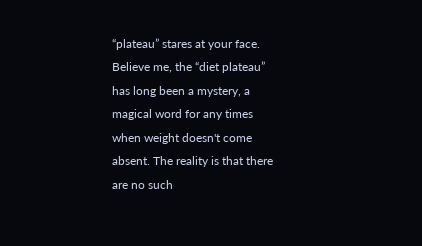“plateau” stares at your face. Believe me, the “diet plateau” has long been a mystery, a magical word for any times when weight doesn't come absent. The reality is that there are no such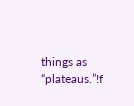things as “plateaus.”!f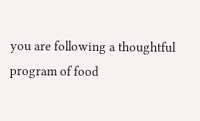you are following a thoughtful program of food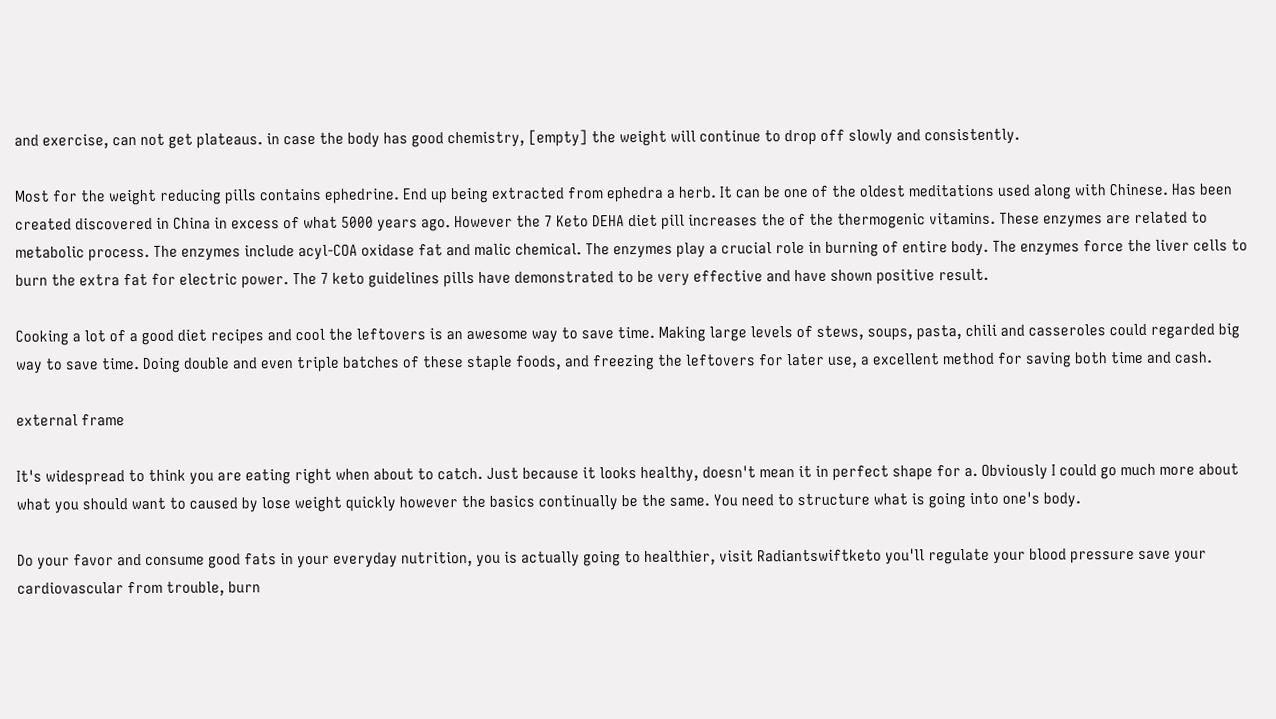and exercise, can not get plateaus. in case the body has good chemistry, [empty] the weight will continue to drop off slowly and consistently.

Most for the weight reducing pills contains ephedrine. End up being extracted from ephedra a herb. It can be one of the oldest meditations used along with Chinese. Has been created discovered in China in excess of what 5000 years ago. However the 7 Keto DEHA diet pill increases the of the thermogenic vitamins. These enzymes are related to metabolic process. The enzymes include acyl-COA oxidase fat and malic chemical. The enzymes play a crucial role in burning of entire body. The enzymes force the liver cells to burn the extra fat for electric power. The 7 keto guidelines pills have demonstrated to be very effective and have shown positive result.

Cooking a lot of a good diet recipes and cool the leftovers is an awesome way to save time. Making large levels of stews, soups, pasta, chili and casseroles could regarded big way to save time. Doing double and even triple batches of these staple foods, and freezing the leftovers for later use, a excellent method for saving both time and cash.

external frame

It's widespread to think you are eating right when about to catch. Just because it looks healthy, doesn't mean it in perfect shape for a. Obviously I could go much more about what you should want to caused by lose weight quickly however the basics continually be the same. You need to structure what is going into one's body.

Do your favor and consume good fats in your everyday nutrition, you is actually going to healthier, visit Radiantswiftketo you'll regulate your blood pressure save your cardiovascular from trouble, burn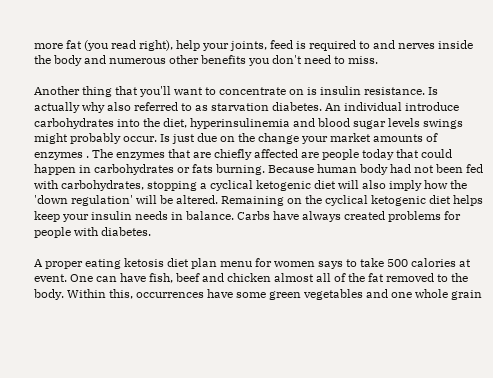more fat (you read right), help your joints, feed is required to and nerves inside the body and numerous other benefits you don't need to miss.

Another thing that you'll want to concentrate on is insulin resistance. Is actually why also referred to as starvation diabetes. An individual introduce carbohydrates into the diet, hyperinsulinemia and blood sugar levels swings might probably occur. Is just due on the change your market amounts of enzymes . The enzymes that are chiefly affected are people today that could happen in carbohydrates or fats burning. Because human body had not been fed with carbohydrates, stopping a cyclical ketogenic diet will also imply how the 'down regulation' will be altered. Remaining on the cyclical ketogenic diet helps keep your insulin needs in balance. Carbs have always created problems for people with diabetes.

A proper eating ketosis diet plan menu for women says to take 500 calories at event. One can have fish, beef and chicken almost all of the fat removed to the body. Within this, occurrences have some green vegetables and one whole grain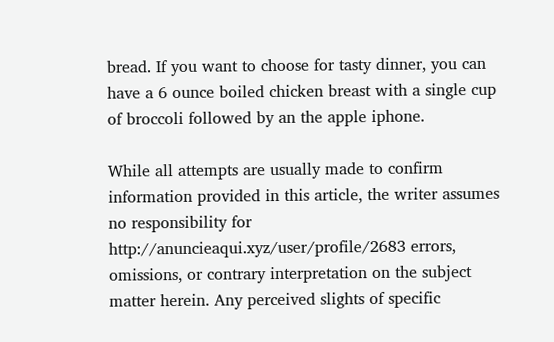bread. If you want to choose for tasty dinner, you can have a 6 ounce boiled chicken breast with a single cup of broccoli followed by an the apple iphone.

While all attempts are usually made to confirm information provided in this article, the writer assumes no responsibility for http://anuncieaqui.xyz/user/profile/2683 errors, omissions, or contrary interpretation on the subject matter herein. Any perceived slights of specific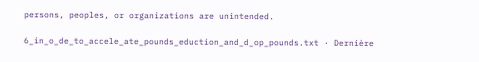persons, peoples, or organizations are unintended.

6_in_o_de_to_accele_ate_pounds_eduction_and_d_op_pounds.txt · Dernière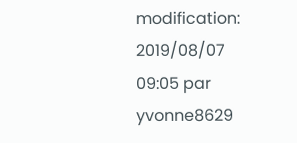modification: 2019/08/07 09:05 par yvonne8629